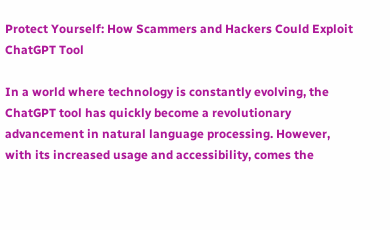Protect Yourself: How Scammers and Hackers Could Exploit ChatGPT Tool

In a world where technology is constantly evolving, the ChatGPT tool has quickly become a revolutionary advancement in natural language processing. However, with its increased usage and accessibility, comes the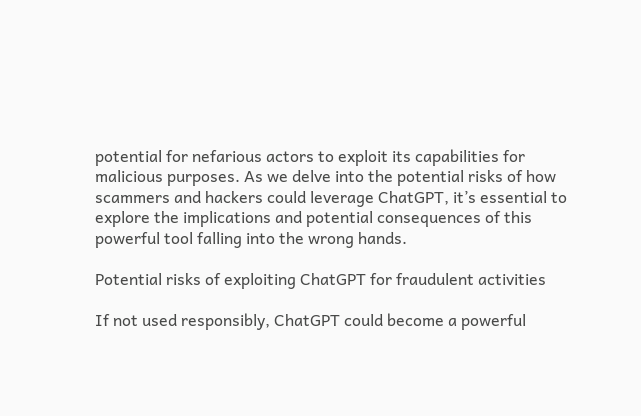potential for nefarious actors to exploit its capabilities for malicious purposes. As we delve into the potential risks of how scammers and hackers could leverage ChatGPT, it’s essential to explore the implications and potential consequences of this powerful tool falling into the wrong hands.

Potential risks of exploiting ChatGPT for fraudulent activities

If not used responsibly, ChatGPT could become a powerful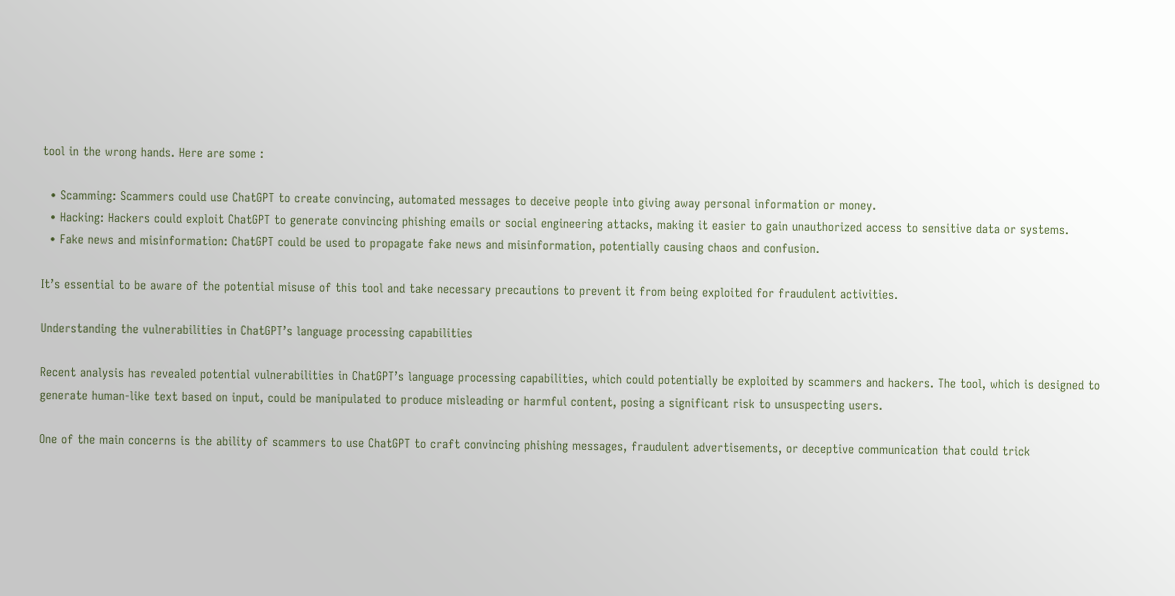tool in the wrong hands. Here are some :

  • Scamming: Scammers could use ChatGPT to create convincing, automated messages to deceive people into giving away personal information or money.
  • Hacking: Hackers could exploit ChatGPT to generate convincing phishing emails or social engineering attacks, making it easier to gain unauthorized access to sensitive data or systems.
  • Fake news and misinformation: ChatGPT could be used to propagate fake news and misinformation, potentially causing chaos and confusion.

It’s essential to be aware of the potential misuse of this tool and take necessary precautions to prevent it from being exploited for fraudulent activities.

Understanding the vulnerabilities in ChatGPT’s language processing capabilities

Recent analysis has revealed potential vulnerabilities in ChatGPT’s language processing capabilities, which could potentially be exploited by scammers and hackers. The tool, which is designed to generate human-like text based on input, could be manipulated to produce misleading or harmful content, posing a significant risk to unsuspecting users.

One of the main concerns is the ability of scammers to use ChatGPT to craft convincing phishing messages, fraudulent advertisements, or deceptive communication that could trick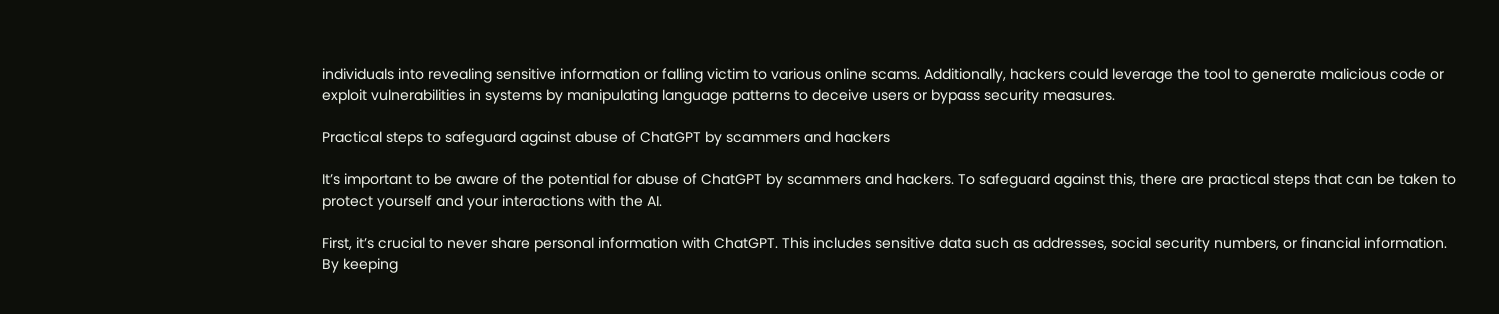individuals into revealing sensitive information or falling victim to various online scams. Additionally, hackers could leverage the tool to generate malicious code or exploit vulnerabilities in systems by manipulating language patterns to deceive users or bypass security measures.

Practical steps to safeguard against abuse of ChatGPT by scammers and hackers

It’s important to be aware of the potential for abuse of ChatGPT by scammers and hackers. To safeguard against this, there are practical steps that can be taken to protect yourself and your interactions with the AI.

First, it’s crucial to never share personal information with ChatGPT. This includes sensitive data such as addresses, social security numbers, or financial information. By keeping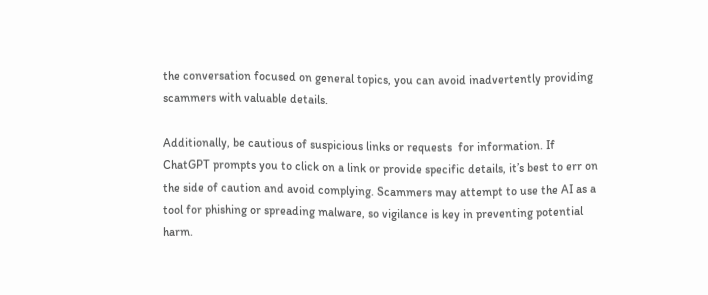the conversation focused on general topics, you can avoid inadvertently providing scammers with valuable details.

Additionally, be cautious of suspicious links or requests  for information. If ChatGPT prompts you to click on a link or provide specific details, it’s best to err on the side of caution and avoid complying. Scammers may attempt to use the AI as a tool for phishing or spreading malware, so vigilance is key in preventing potential harm.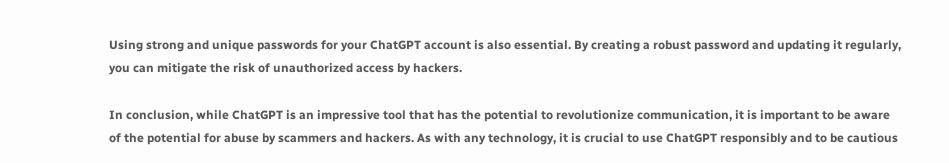Using strong and unique passwords for your ChatGPT account is also essential. By creating a robust password and updating it regularly, you can mitigate the risk of unauthorized access by hackers.

In conclusion, while ChatGPT is an impressive tool that has the potential to revolutionize communication, it is important to be aware of the potential for abuse by scammers and hackers. As with any technology, it is crucial to use ChatGPT responsibly and to be cautious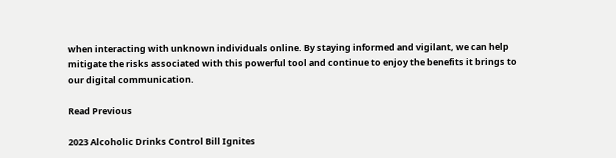when interacting with unknown individuals online. By staying informed and vigilant, we can help mitigate the risks associated with this powerful tool and continue to enjoy the benefits it brings to our digital communication.

Read Previous

2023 Alcoholic Drinks Control Bill Ignites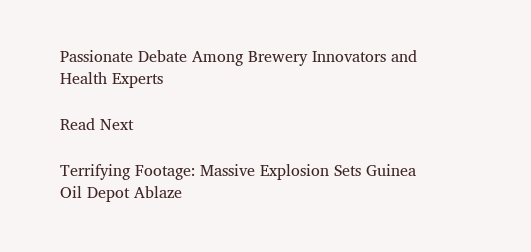Passionate Debate Among Brewery Innovators and Health Experts

Read Next

Terrifying Footage: Massive Explosion Sets Guinea Oil Depot Ablaze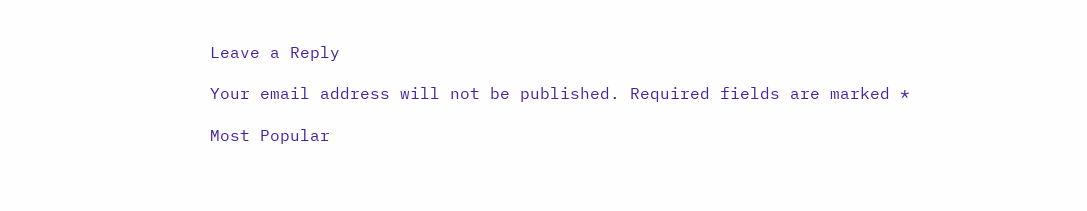Leave a Reply

Your email address will not be published. Required fields are marked *

Most Popular